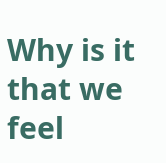Why is it that we feel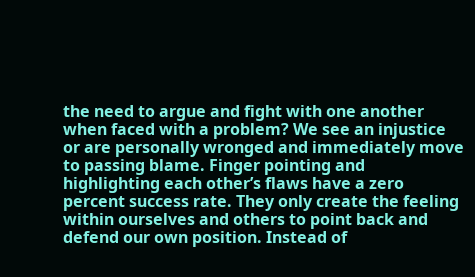the need to argue and fight with one another when faced with a problem? We see an injustice or are personally wronged and immediately move to passing blame. Finger pointing and highlighting each other’s flaws have a zero percent success rate. They only create the feeling within ourselves and others to point back and defend our own position. Instead of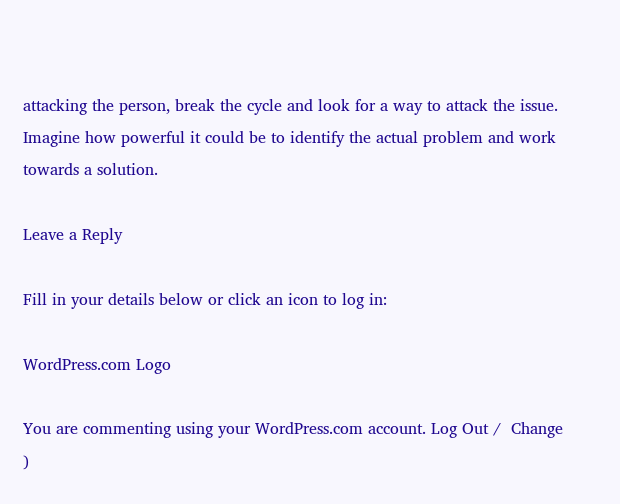attacking the person, break the cycle and look for a way to attack the issue. Imagine how powerful it could be to identify the actual problem and work towards a solution.

Leave a Reply

Fill in your details below or click an icon to log in:

WordPress.com Logo

You are commenting using your WordPress.com account. Log Out /  Change )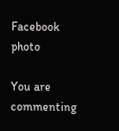Facebook photo

You are commenting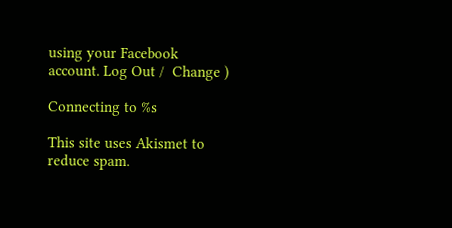using your Facebook account. Log Out /  Change )

Connecting to %s

This site uses Akismet to reduce spam.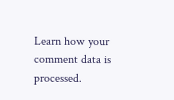Learn how your comment data is processed.